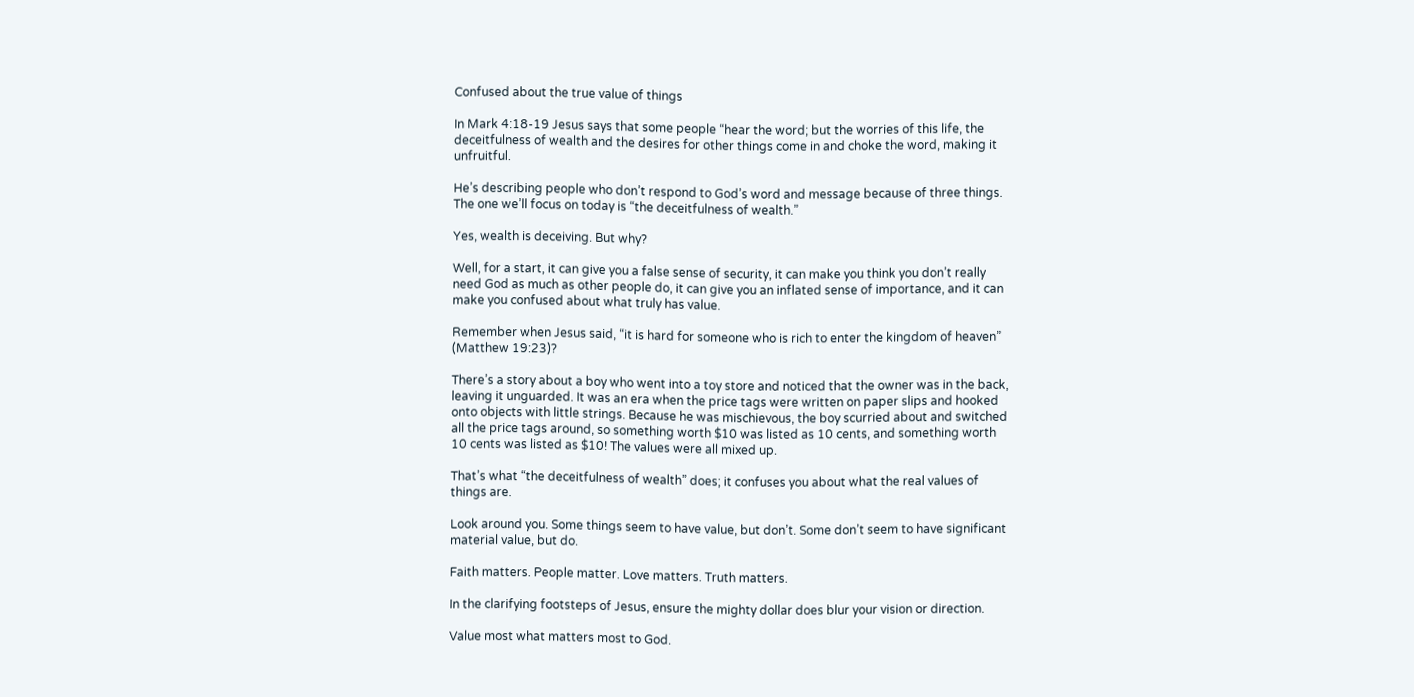Confused about the true value of things

In Mark 4:18-19 Jesus says that some people “hear the word; but the worries of this life, the deceitfulness of wealth and the desires for other things come in and choke the word, making it unfruitful.

He’s describing people who don’t respond to God’s word and message because of three things. The one we’ll focus on today is “the deceitfulness of wealth.”

Yes, wealth is deceiving. But why?

Well, for a start, it can give you a false sense of security, it can make you think you don’t really need God as much as other people do, it can give you an inflated sense of importance, and it can make you confused about what truly has value.

Remember when Jesus said, “it is hard for someone who is rich to enter the kingdom of heaven” (Matthew 19:23)?

There’s a story about a boy who went into a toy store and noticed that the owner was in the back, leaving it unguarded. It was an era when the price tags were written on paper slips and hooked onto objects with little strings. Because he was mischievous, the boy scurried about and switched all the price tags around, so something worth $10 was listed as 10 cents, and something worth 10 cents was listed as $10! The values were all mixed up.

That’s what “the deceitfulness of wealth” does; it confuses you about what the real values of things are.

Look around you. Some things seem to have value, but don’t. Some don’t seem to have significant material value, but do.

Faith matters. People matter. Love matters. Truth matters.

In the clarifying footsteps of Jesus, ensure the mighty dollar does blur your vision or direction.

Value most what matters most to God.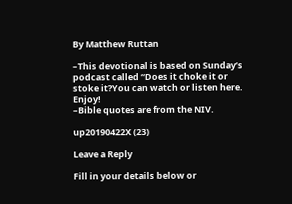By Matthew Ruttan

–This devotional is based on Sunday’s podcast called “Does it choke it or stoke it?You can watch or listen here. Enjoy!
–Bible quotes are from the NIV.

up20190422X (23)

Leave a Reply

Fill in your details below or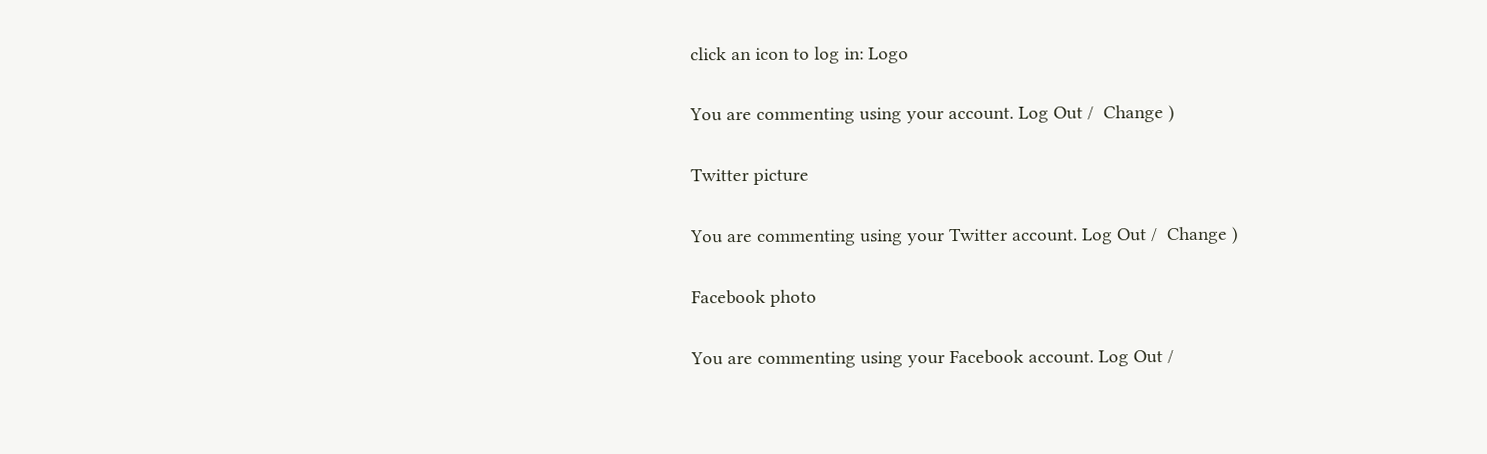click an icon to log in: Logo

You are commenting using your account. Log Out /  Change )

Twitter picture

You are commenting using your Twitter account. Log Out /  Change )

Facebook photo

You are commenting using your Facebook account. Log Out /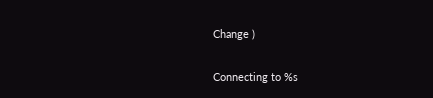Change )

Connecting to %s